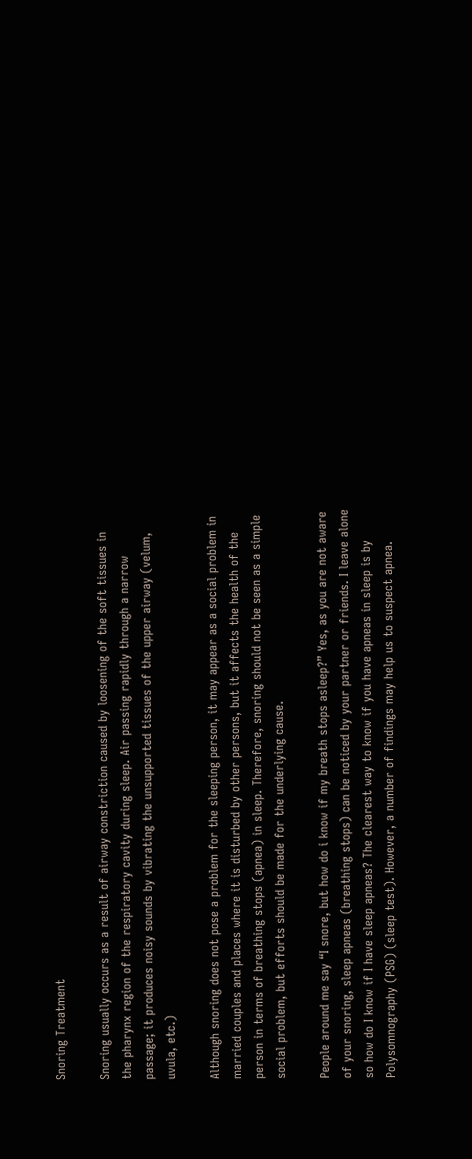Snoring Treatment

Snoring usually occurs as a result of airway constriction caused by loosening of the soft tissues in the pharynx region of the respiratory cavity during sleep. Air passing rapidly through a narrow passage; it produces noisy sounds by vibrating the unsupported tissues of the upper airway (velum, uvula, etc.)

Although snoring does not pose a problem for the sleeping person, it may appear as a social problem in married couples and places where it is disturbed by other persons, but it affects the health of the person in terms of breathing stops (apnea) in sleep. Therefore, snoring should not be seen as a simple social problem, but efforts should be made for the underlying cause.

People around me say “I snore, but how do i know if my breath stops asleep?” Yes, as you are not aware of your snoring, sleep apneas (breathing stops) can be noticed by your partner or friends. I leave alone so how do I know if I have sleep apneas? The clearest way to know if you have apneas in sleep is by Polysomnography (PSG) (sleep test). However, a number of findings may help us to suspect apnea.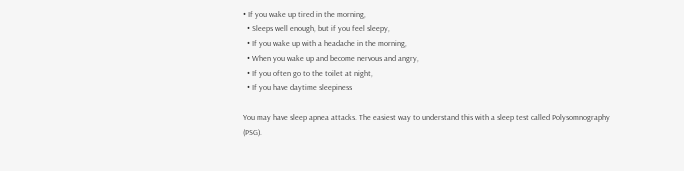• If you wake up tired in the morning,
  • Sleeps well enough, but if you feel sleepy,
  • If you wake up with a headache in the morning,
  • When you wake up and become nervous and angry,
  • If you often go to the toilet at night,
  • If you have daytime sleepiness

You may have sleep apnea attacks. The easiest way to understand this with a sleep test called Polysomnography (PSG).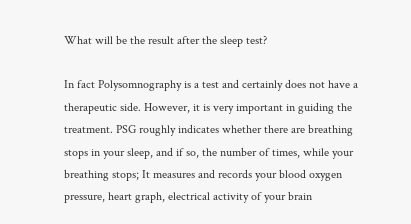What will be the result after the sleep test?

In fact Polysomnography is a test and certainly does not have a therapeutic side. However, it is very important in guiding the treatment. PSG roughly indicates whether there are breathing stops in your sleep, and if so, the number of times, while your breathing stops; It measures and records your blood oxygen pressure, heart graph, electrical activity of your brain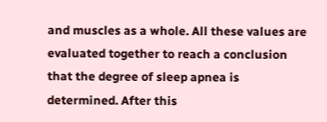and muscles as a whole. All these values are evaluated together to reach a conclusion that the degree of sleep apnea is determined. After this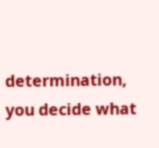determination, you decide what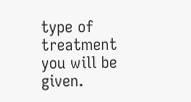type of treatment you will be given.